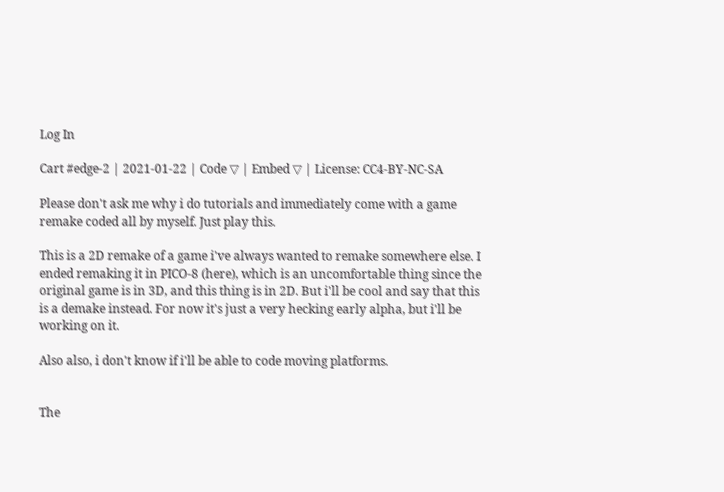Log In

Cart #edge-2 | 2021-01-22 | Code ▽ | Embed ▽ | License: CC4-BY-NC-SA

Please don't ask me why i do tutorials and immediately come with a game remake coded all by myself. Just play this.

This is a 2D remake of a game i've always wanted to remake somewhere else. I ended remaking it in PICO-8 (here), which is an uncomfortable thing since the original game is in 3D, and this thing is in 2D. But i'll be cool and say that this is a demake instead. For now it's just a very hecking early alpha, but i'll be working on it.

Also also, i don't know if i'll be able to code moving platforms.


The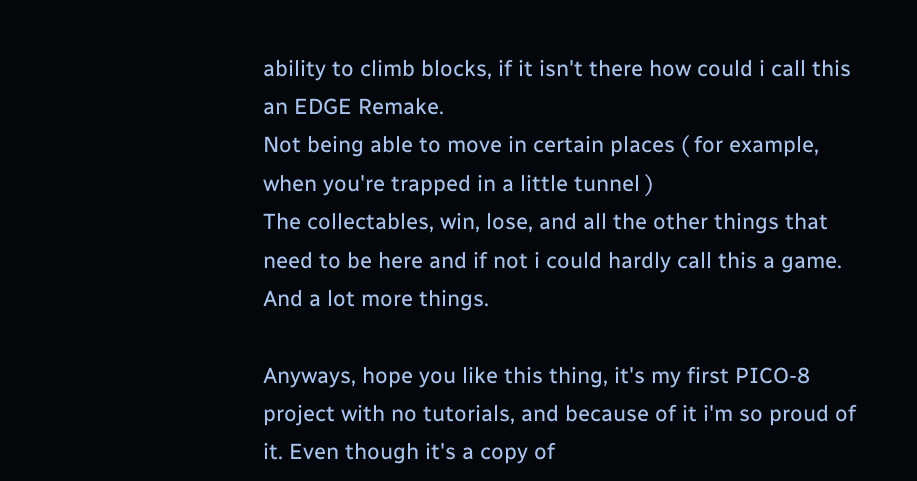ability to climb blocks, if it isn't there how could i call this an EDGE Remake.
Not being able to move in certain places ( for example, when you're trapped in a little tunnel )
The collectables, win, lose, and all the other things that need to be here and if not i could hardly call this a game.
And a lot more things.

Anyways, hope you like this thing, it's my first PICO-8 project with no tutorials, and because of it i'm so proud of it. Even though it's a copy of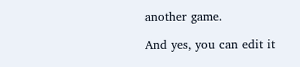another game.

And yes, you can edit it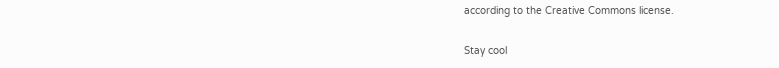according to the Creative Commons license.

Stay cool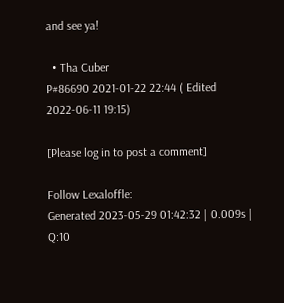and see ya!

  • Tha Cuber
P#86690 2021-01-22 22:44 ( Edited 2022-06-11 19:15)

[Please log in to post a comment]

Follow Lexaloffle:
Generated 2023-05-29 01:42:32 | 0.009s | Q:10